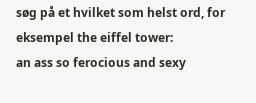søg på et hvilket som helst ord, for eksempel the eiffel tower:
an ass so ferocious and sexy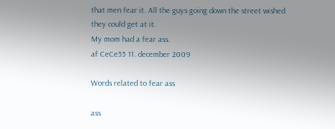that men fear it. All the guys going down the street wished they could get at it.
My mom had a fear ass.
af CeCe55 11. december 2009

Words related to fear ass

ass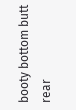booty bottom butt rear